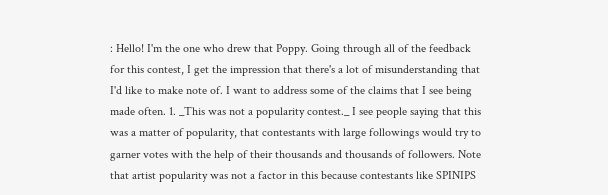: Hello! I'm the one who drew that Poppy. Going through all of the feedback for this contest, I get the impression that there's a lot of misunderstanding that I'd like to make note of. I want to address some of the claims that I see being made often. 1. _This was not a popularity contest._ I see people saying that this was a matter of popularity, that contestants with large followings would try to garner votes with the help of their thousands and thousands of followers. Note that artist popularity was not a factor in this because contestants like SPINIPS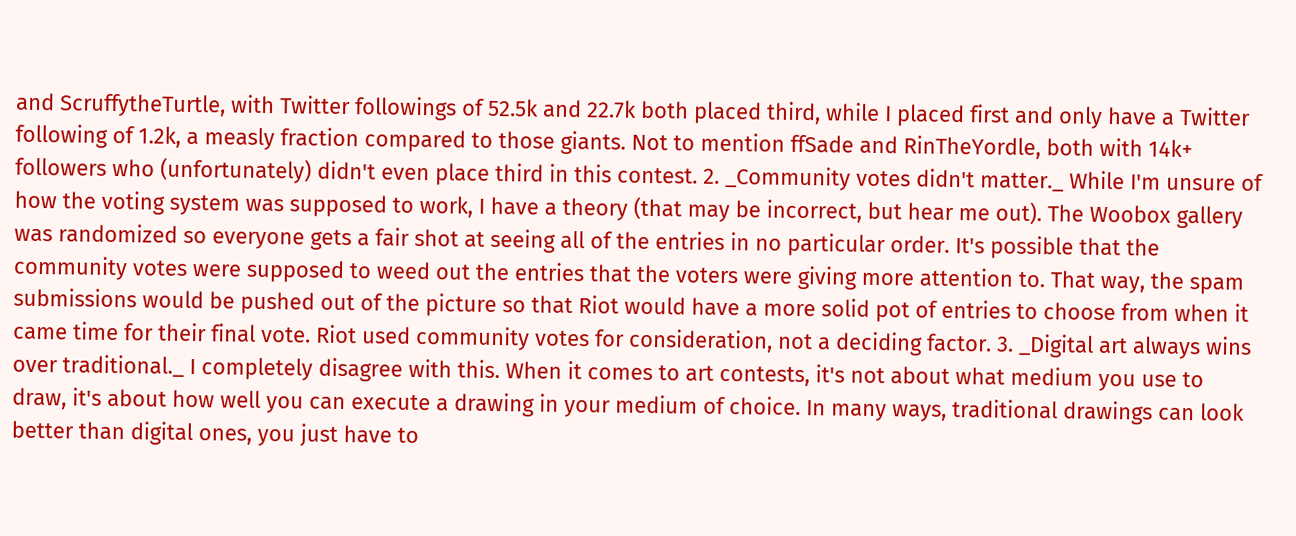and ScruffytheTurtle, with Twitter followings of 52.5k and 22.7k both placed third, while I placed first and only have a Twitter following of 1.2k, a measly fraction compared to those giants. Not to mention ffSade and RinTheYordle, both with 14k+ followers who (unfortunately) didn't even place third in this contest. 2. _Community votes didn't matter._ While I'm unsure of how the voting system was supposed to work, I have a theory (that may be incorrect, but hear me out). The Woobox gallery was randomized so everyone gets a fair shot at seeing all of the entries in no particular order. It's possible that the community votes were supposed to weed out the entries that the voters were giving more attention to. That way, the spam submissions would be pushed out of the picture so that Riot would have a more solid pot of entries to choose from when it came time for their final vote. Riot used community votes for consideration, not a deciding factor. 3. _Digital art always wins over traditional._ I completely disagree with this. When it comes to art contests, it's not about what medium you use to draw, it's about how well you can execute a drawing in your medium of choice. In many ways, traditional drawings can look better than digital ones, you just have to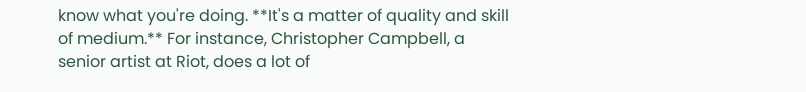know what you're doing. **It's a matter of quality and skill of medium.** For instance, Christopher Campbell, a senior artist at Riot, does a lot of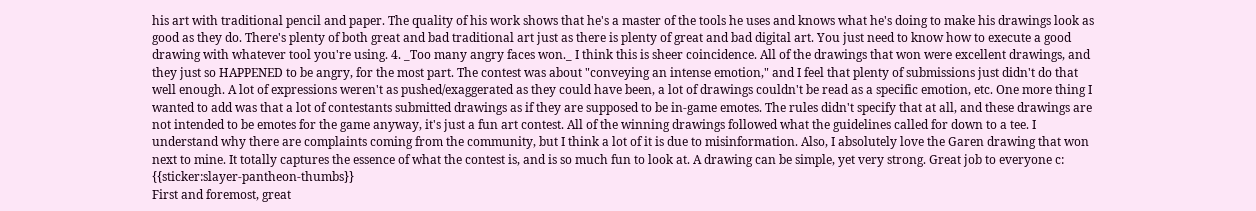his art with traditional pencil and paper. The quality of his work shows that he's a master of the tools he uses and knows what he's doing to make his drawings look as good as they do. There's plenty of both great and bad traditional art just as there is plenty of great and bad digital art. You just need to know how to execute a good drawing with whatever tool you're using. 4. _Too many angry faces won._ I think this is sheer coincidence. All of the drawings that won were excellent drawings, and they just so HAPPENED to be angry, for the most part. The contest was about "conveying an intense emotion," and I feel that plenty of submissions just didn't do that well enough. A lot of expressions weren't as pushed/exaggerated as they could have been, a lot of drawings couldn't be read as a specific emotion, etc. One more thing I wanted to add was that a lot of contestants submitted drawings as if they are supposed to be in-game emotes. The rules didn't specify that at all, and these drawings are not intended to be emotes for the game anyway, it's just a fun art contest. All of the winning drawings followed what the guidelines called for down to a tee. I understand why there are complaints coming from the community, but I think a lot of it is due to misinformation. Also, I absolutely love the Garen drawing that won next to mine. It totally captures the essence of what the contest is, and is so much fun to look at. A drawing can be simple, yet very strong. Great job to everyone c: {{sticker:slayer-pantheon-thumbs}}
First and foremost, great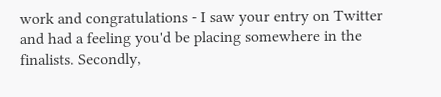work and congratulations - I saw your entry on Twitter and had a feeling you'd be placing somewhere in the finalists. Secondly,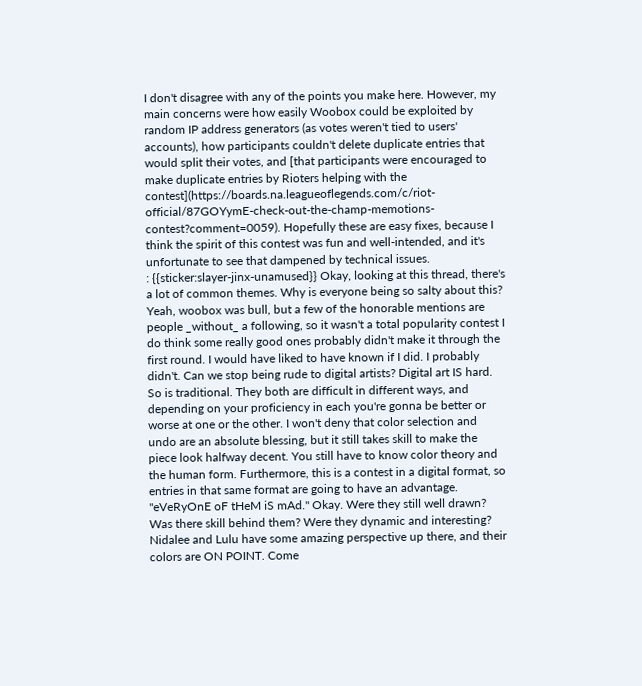I don't disagree with any of the points you make here. However, my main concerns were how easily Woobox could be exploited by random IP address generators (as votes weren't tied to users' accounts), how participants couldn't delete duplicate entries that would split their votes, and [that participants were encouraged to make duplicate entries by Rioters helping with the contest](https://boards.na.leagueoflegends.com/c/riot-official/87GOYymE-check-out-the-champ-memotions-contest?comment=0059). Hopefully these are easy fixes, because I think the spirit of this contest was fun and well-intended, and it's unfortunate to see that dampened by technical issues.
: {{sticker:slayer-jinx-unamused}} Okay, looking at this thread, there's a lot of common themes. Why is everyone being so salty about this? Yeah, woobox was bull, but a few of the honorable mentions are people _without_ a following, so it wasn't a total popularity contest I do think some really good ones probably didn't make it through the first round. I would have liked to have known if I did. I probably didn't. Can we stop being rude to digital artists? Digital art IS hard. So is traditional. They both are difficult in different ways, and depending on your proficiency in each you're gonna be better or worse at one or the other. I won't deny that color selection and undo are an absolute blessing, but it still takes skill to make the piece look halfway decent. You still have to know color theory and the human form. Furthermore, this is a contest in a digital format, so entries in that same format are going to have an advantage. "eVeRyOnE oF tHeM iS mAd." Okay. Were they still well drawn? Was there skill behind them? Were they dynamic and interesting? Nidalee and Lulu have some amazing perspective up there, and their colors are ON POINT. Come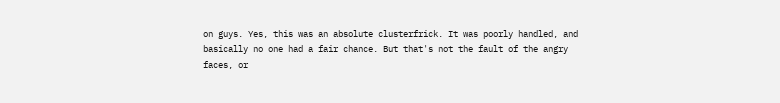on guys. Yes, this was an absolute clusterfrick. It was poorly handled, and basically no one had a fair chance. But that's not the fault of the angry faces, or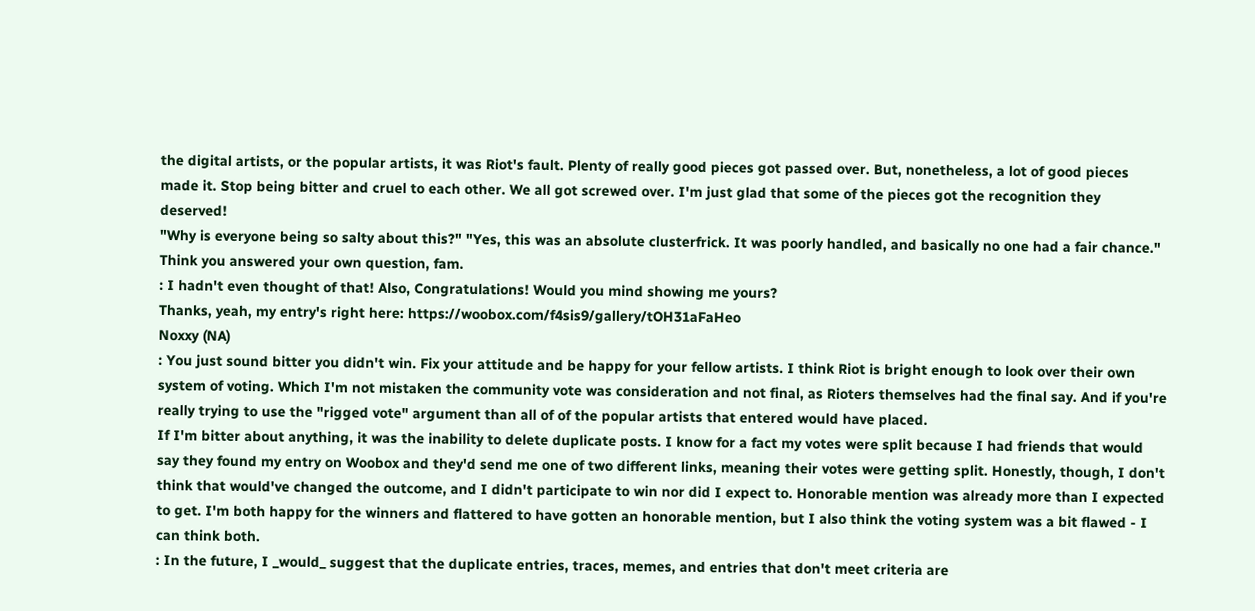the digital artists, or the popular artists, it was Riot's fault. Plenty of really good pieces got passed over. But, nonetheless, a lot of good pieces made it. Stop being bitter and cruel to each other. We all got screwed over. I'm just glad that some of the pieces got the recognition they deserved!
"Why is everyone being so salty about this?" "Yes, this was an absolute clusterfrick. It was poorly handled, and basically no one had a fair chance." Think you answered your own question, fam.
: I hadn't even thought of that! Also, Congratulations! Would you mind showing me yours?
Thanks, yeah, my entry's right here: https://woobox.com/f4sis9/gallery/tOH31aFaHeo
Noxxy (NA)
: You just sound bitter you didn't win. Fix your attitude and be happy for your fellow artists. I think Riot is bright enough to look over their own system of voting. Which I'm not mistaken the community vote was consideration and not final, as Rioters themselves had the final say. And if you're really trying to use the "rigged vote" argument than all of of the popular artists that entered would have placed.
If I'm bitter about anything, it was the inability to delete duplicate posts. I know for a fact my votes were split because I had friends that would say they found my entry on Woobox and they'd send me one of two different links, meaning their votes were getting split. Honestly, though, I don't think that would've changed the outcome, and I didn't participate to win nor did I expect to. Honorable mention was already more than I expected to get. I'm both happy for the winners and flattered to have gotten an honorable mention, but I also think the voting system was a bit flawed - I can think both.
: In the future, I _would_ suggest that the duplicate entries, traces, memes, and entries that don't meet criteria are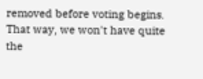removed before voting begins. That way, we won't have quite the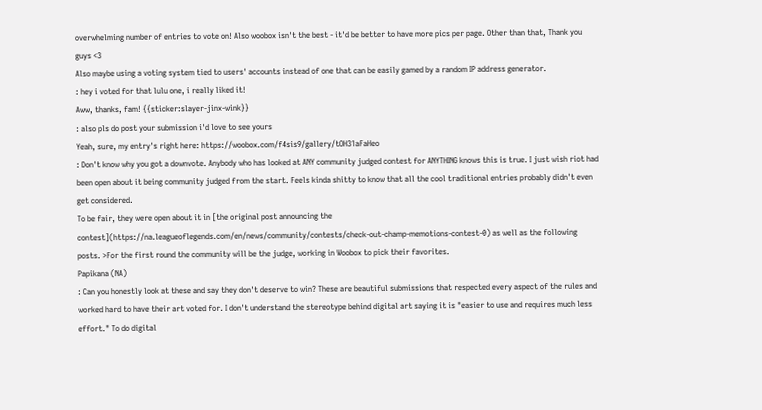overwhelming number of entries to vote on! Also woobox isn't the best - it'd be better to have more pics per page. Other than that, Thank you guys <3
Also maybe using a voting system tied to users' accounts instead of one that can be easily gamed by a random IP address generator.
: hey i voted for that lulu one, i really liked it!
Aww, thanks, fam! {{sticker:slayer-jinx-wink}}
: also pls do post your submission i'd love to see yours
Yeah, sure, my entry's right here: https://woobox.com/f4sis9/gallery/tOH31aFaHeo
: Don't know why you got a downvote. Anybody who has looked at ANY community judged contest for ANYTHING knows this is true. I just wish riot had been open about it being community judged from the start. Feels kinda shitty to know that all the cool traditional entries probably didn't even get considered.
To be fair, they were open about it in [the original post announcing the contest](https://na.leagueoflegends.com/en/news/community/contests/check-out-champ-memotions-contest-0) as well as the following posts. >For the first round the community will be the judge, working in Woobox to pick their favorites.
Papikana (NA)
: Can you honestly look at these and say they don't deserve to win? These are beautiful submissions that respected every aspect of the rules and worked hard to have their art voted for. I don't understand the stereotype behind digital art saying it is "easier to use and requires much less effort." To do digital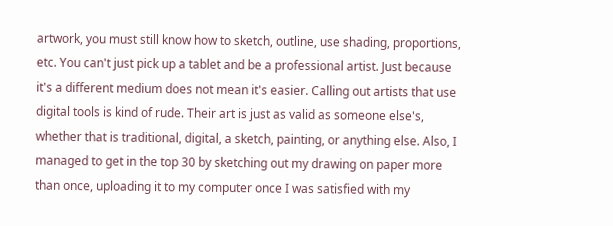artwork, you must still know how to sketch, outline, use shading, proportions, etc. You can't just pick up a tablet and be a professional artist. Just because it's a different medium does not mean it's easier. Calling out artists that use digital tools is kind of rude. Their art is just as valid as someone else's, whether that is traditional, digital, a sketch, painting, or anything else. Also, I managed to get in the top 30 by sketching out my drawing on paper more than once, uploading it to my computer once I was satisfied with my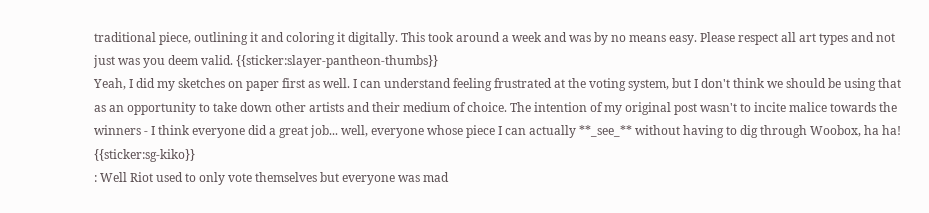traditional piece, outlining it and coloring it digitally. This took around a week and was by no means easy. Please respect all art types and not just was you deem valid. {{sticker:slayer-pantheon-thumbs}}
Yeah, I did my sketches on paper first as well. I can understand feeling frustrated at the voting system, but I don't think we should be using that as an opportunity to take down other artists and their medium of choice. The intention of my original post wasn't to incite malice towards the winners - I think everyone did a great job... well, everyone whose piece I can actually **_see_** without having to dig through Woobox, ha ha! {{sticker:sg-kiko}}
: Well Riot used to only vote themselves but everyone was mad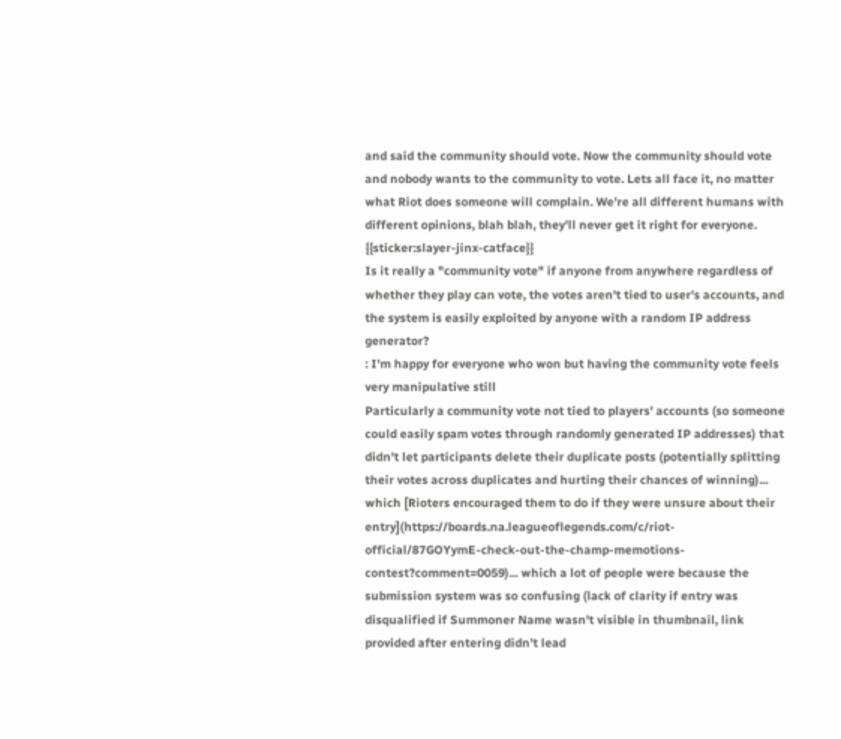and said the community should vote. Now the community should vote and nobody wants to the community to vote. Lets all face it, no matter what Riot does someone will complain. We're all different humans with different opinions, blah blah, they'll never get it right for everyone. {{sticker:slayer-jinx-catface}}
Is it really a "community vote" if anyone from anywhere regardless of whether they play can vote, the votes aren't tied to user's accounts, and the system is easily exploited by anyone with a random IP address generator?
: I'm happy for everyone who won but having the community vote feels very manipulative still
Particularly a community vote not tied to players' accounts (so someone could easily spam votes through randomly generated IP addresses) that didn't let participants delete their duplicate posts (potentially splitting their votes across duplicates and hurting their chances of winning)... which [Rioters encouraged them to do if they were unsure about their entry](https://boards.na.leagueoflegends.com/c/riot-official/87GOYymE-check-out-the-champ-memotions-contest?comment=0059)... which a lot of people were because the submission system was so confusing (lack of clarity if entry was disqualified if Summoner Name wasn't visible in thumbnail, link provided after entering didn't lead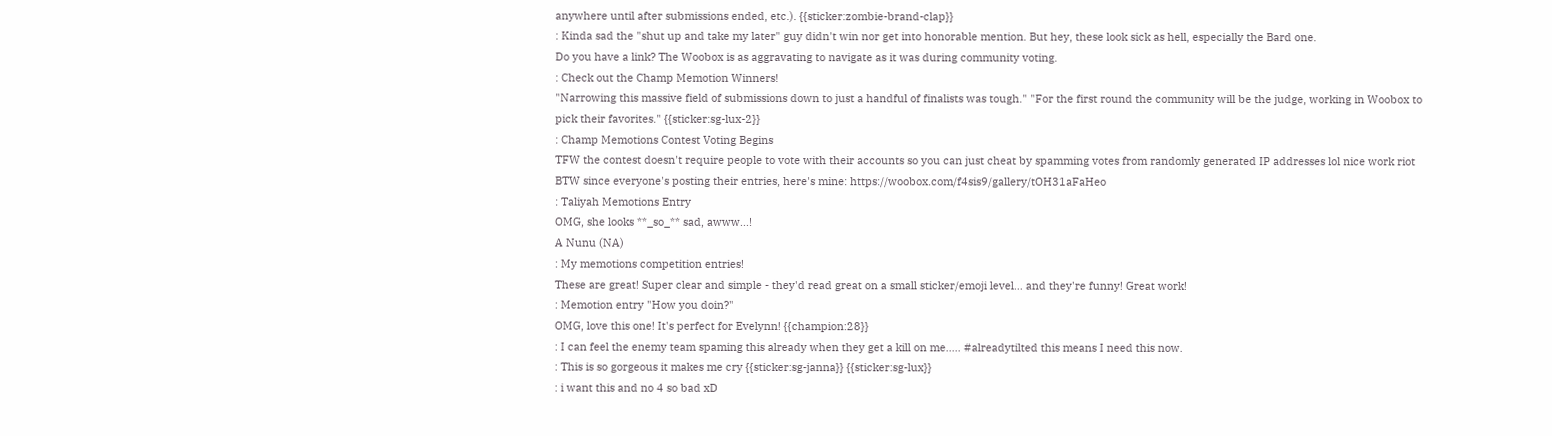anywhere until after submissions ended, etc.). {{sticker:zombie-brand-clap}}
: Kinda sad the "shut up and take my later" guy didn't win nor get into honorable mention. But hey, these look sick as hell, especially the Bard one.
Do you have a link? The Woobox is as aggravating to navigate as it was during community voting.
: Check out the Champ Memotion Winners!
"Narrowing this massive field of submissions down to just a handful of finalists was tough." "For the first round the community will be the judge, working in Woobox to pick their favorites." {{sticker:sg-lux-2}}
: Champ Memotions Contest Voting Begins
TFW the contest doesn't require people to vote with their accounts so you can just cheat by spamming votes from randomly generated IP addresses lol nice work riot BTW since everyone's posting their entries, here's mine: https://woobox.com/f4sis9/gallery/tOH31aFaHeo
: Taliyah Memotions Entry
OMG, she looks **_so_** sad, awww...!
A Nunu (NA)
: My memotions competition entries!
These are great! Super clear and simple - they'd read great on a small sticker/emoji level... and they're funny! Great work!
: Memotion entry "How you doin?"
OMG, love this one! It's perfect for Evelynn! {{champion:28}}
: I can feel the enemy team spaming this already when they get a kill on me..... #alreadytilted this means I need this now.
: This is so gorgeous it makes me cry {{sticker:sg-janna}} {{sticker:sg-lux}}
: i want this and no 4 so bad xD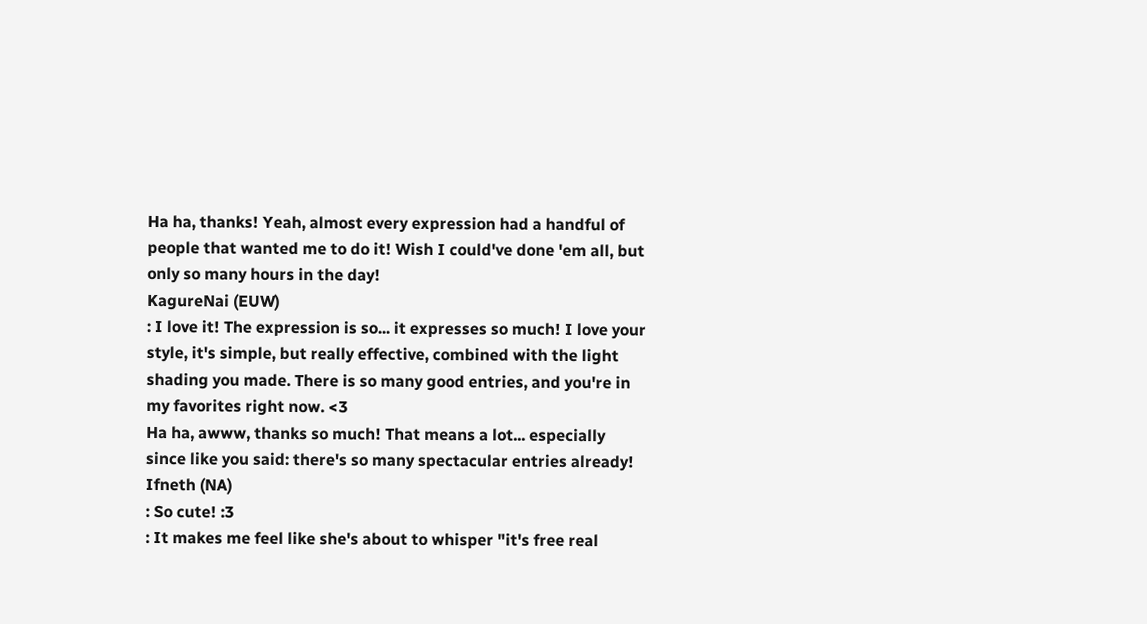Ha ha, thanks! Yeah, almost every expression had a handful of people that wanted me to do it! Wish I could've done 'em all, but only so many hours in the day!
KagureNai (EUW)
: I love it! The expression is so... it expresses so much! I love your style, it's simple, but really effective, combined with the light shading you made. There is so many good entries, and you're in my favorites right now. <3
Ha ha, awww, thanks so much! That means a lot... especially since like you said: there's so many spectacular entries already!
Ifneth (NA)
: So cute! :3
: It makes me feel like she's about to whisper "it's free real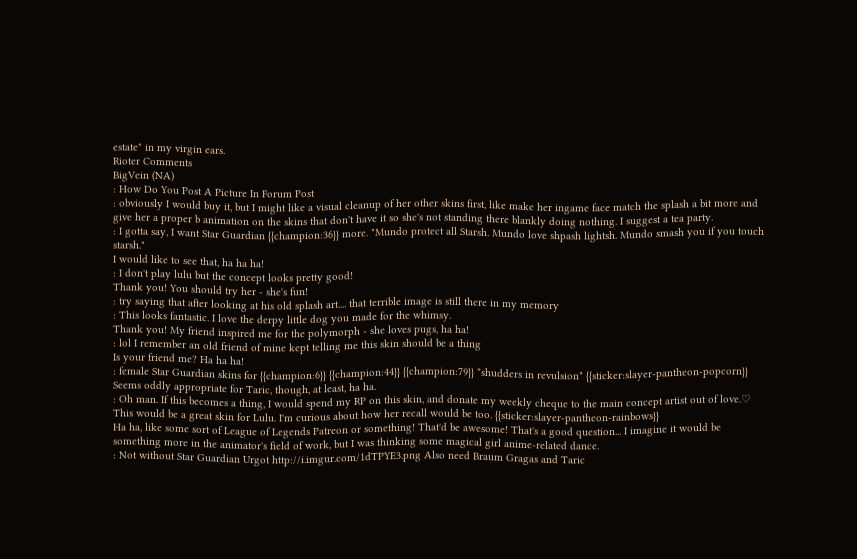estate" in my virgin ears.
Rioter Comments
BigVein (NA)
: How Do You Post A Picture In Forum Post
: obviously I would buy it, but I might like a visual cleanup of her other skins first, like make her ingame face match the splash a bit more and give her a proper b animation on the skins that don't have it so she's not standing there blankly doing nothing. I suggest a tea party.
: I gotta say, I want Star Guardian {{champion:36}} more. "Mundo protect all Starsh. Mundo love shpash lightsh. Mundo smash you if you touch starsh."
I would like to see that, ha ha ha!
: I don't play lulu but the concept looks pretty good!
Thank you! You should try her - she's fun!
: try saying that after looking at his old splash art.... that terrible image is still there in my memory
: This looks fantastic. I love the derpy little dog you made for the whimsy.
Thank you! My friend inspired me for the polymorph - she loves pugs, ha ha!
: lol I remember an old friend of mine kept telling me this skin should be a thing
Is your friend me? Ha ha ha!
: female Star Guardian skins for {{champion:6}} {{champion:44}} {{champion:79}} *shudders in revulsion* {{sticker:slayer-pantheon-popcorn}}
Seems oddly appropriate for Taric, though, at least, ha ha.
: Oh man. If this becomes a thing, I would spend my RP on this skin, and donate my weekly cheque to the main concept artist out of love.♡ This would be a great skin for Lulu. I'm curious about how her recall would be too. {{sticker:slayer-pantheon-rainbows}}
Ha ha, like some sort of League of Legends Patreon or something! That'd be awesome! That's a good question... I imagine it would be something more in the animator's field of work, but I was thinking some magical girl anime-related dance.
: Not without Star Guardian Urgot http://i.imgur.com/1dTPYE3.png Also need Braum Gragas and Taric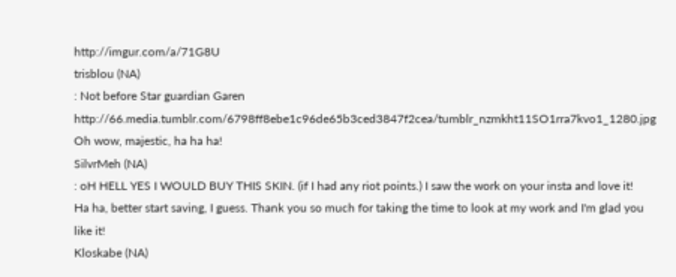http://imgur.com/a/71G8U
trisblou (NA)
: Not before Star guardian Garen http://66.media.tumblr.com/6798ff8ebe1c96de65b3ced3847f2cea/tumblr_nzmkht11SO1rra7kvo1_1280.jpg
Oh wow, majestic, ha ha ha!
SilvrMeh (NA)
: oH HELL YES I WOULD BUY THIS SKIN. (if I had any riot points.) I saw the work on your insta and love it!
Ha ha, better start saving, I guess. Thank you so much for taking the time to look at my work and I'm glad you like it!
Kloskabe (NA)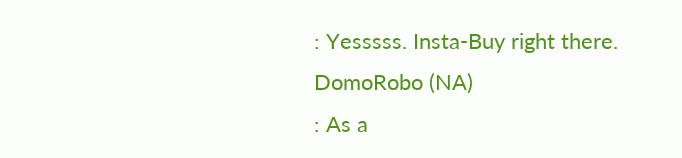: Yesssss. Insta-Buy right there.
DomoRobo (NA)
: As a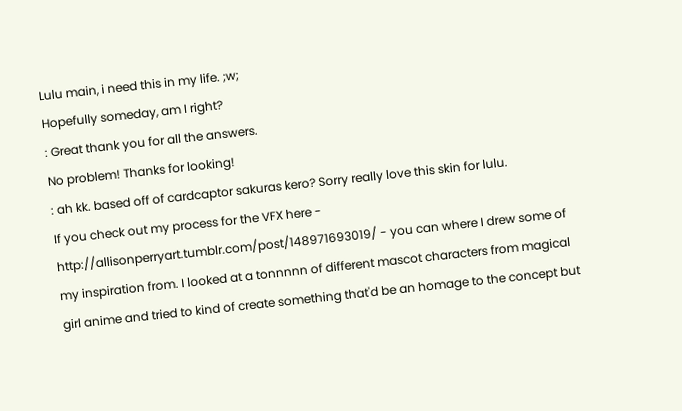Lulu main, i need this in my life. ;w;
Hopefully someday, am I right?
: Great thank you for all the answers.
No problem! Thanks for looking!
: ah kk. based off of cardcaptor sakuras kero? Sorry really love this skin for lulu.
If you check out my process for the VFX here - http://allisonperryart.tumblr.com/post/148971693019/ - you can where I drew some of my inspiration from. I looked at a tonnnnn of different mascot characters from magical girl anime and tried to kind of create something that'd be an homage to the concept but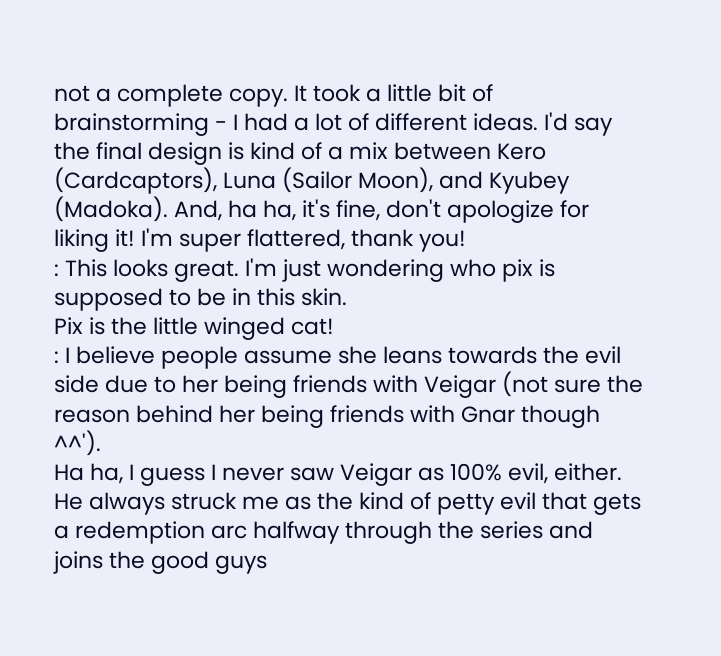not a complete copy. It took a little bit of brainstorming - I had a lot of different ideas. I'd say the final design is kind of a mix between Kero (Cardcaptors), Luna (Sailor Moon), and Kyubey (Madoka). And, ha ha, it's fine, don't apologize for liking it! I'm super flattered, thank you!
: This looks great. I'm just wondering who pix is supposed to be in this skin.
Pix is the little winged cat!
: I believe people assume she leans towards the evil side due to her being friends with Veigar (not sure the reason behind her being friends with Gnar though ^^').
Ha ha, I guess I never saw Veigar as 100% evil, either. He always struck me as the kind of petty evil that gets a redemption arc halfway through the series and joins the good guys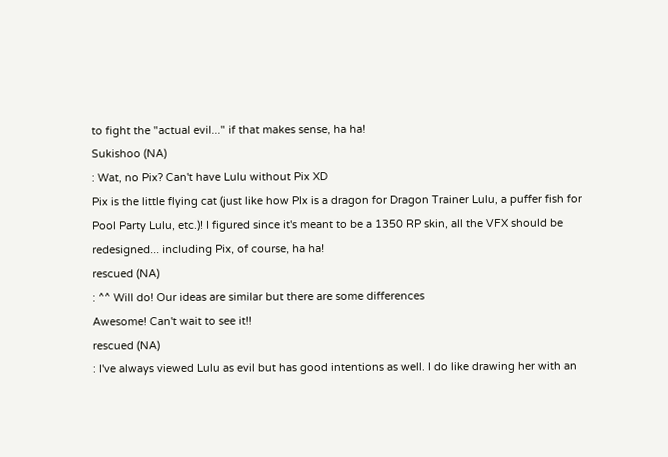to fight the "actual evil..." if that makes sense, ha ha!
Sukishoo (NA)
: Wat, no Pix? Can't have Lulu without Pix XD
Pix is the little flying cat (just like how PIx is a dragon for Dragon Trainer Lulu, a puffer fish for Pool Party Lulu, etc.)! I figured since it's meant to be a 1350 RP skin, all the VFX should be redesigned... including Pix, of course, ha ha!
rescued (NA)
: ^^ Will do! Our ideas are similar but there are some differences
Awesome! Can't wait to see it!!
rescued (NA)
: I've always viewed Lulu as evil but has good intentions as well. I do like drawing her with an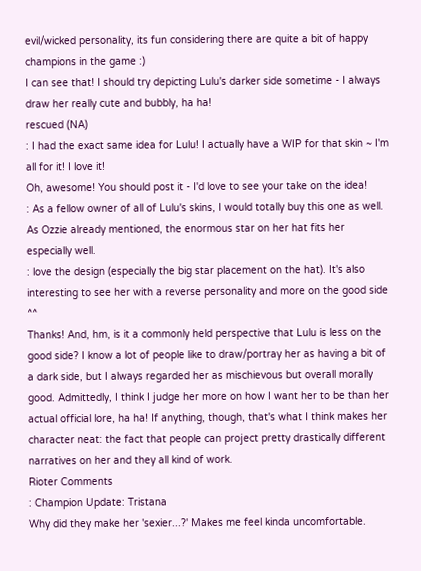evil/wicked personality, its fun considering there are quite a bit of happy champions in the game :)
I can see that! I should try depicting Lulu's darker side sometime - I always draw her really cute and bubbly, ha ha!
rescued (NA)
: I had the exact same idea for Lulu! I actually have a WIP for that skin ~ I'm all for it! I love it!
Oh, awesome! You should post it - I'd love to see your take on the idea!
: As a fellow owner of all of Lulu's skins, I would totally buy this one as well. As Ozzie already mentioned, the enormous star on her hat fits her especially well.
: love the design (especially the big star placement on the hat). It's also interesting to see her with a reverse personality and more on the good side ^^
Thanks! And, hm, is it a commonly held perspective that Lulu is less on the good side? I know a lot of people like to draw/portray her as having a bit of a dark side, but I always regarded her as mischievous but overall morally good. Admittedly, I think I judge her more on how I want her to be than her actual official lore, ha ha! If anything, though, that's what I think makes her character neat: the fact that people can project pretty drastically different narratives on her and they all kind of work.
Rioter Comments
: Champion Update: Tristana
Why did they make her 'sexier...?' Makes me feel kinda uncomfortable.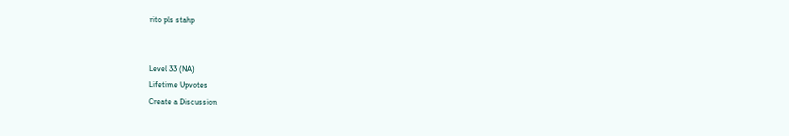rito pls stahp


Level 33 (NA)
Lifetime Upvotes
Create a Discussion